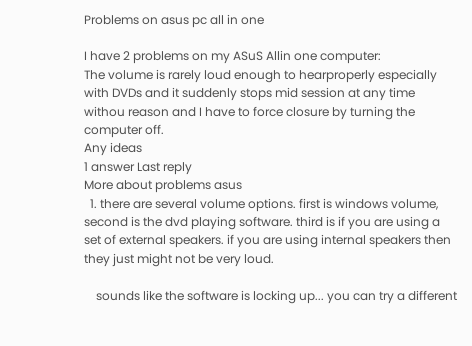Problems on asus pc all in one

I have 2 problems on my ASuS Allin one computer:
The volume is rarely loud enough to hearproperly especially with DVDs and it suddenly stops mid session at any time withou reason and I have to force closure by turning the computer off.
Any ideas
1 answer Last reply
More about problems asus
  1. there are several volume options. first is windows volume, second is the dvd playing software. third is if you are using a set of external speakers. if you are using internal speakers then they just might not be very loud.

    sounds like the software is locking up... you can try a different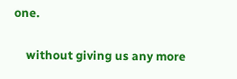one.

    without giving us any more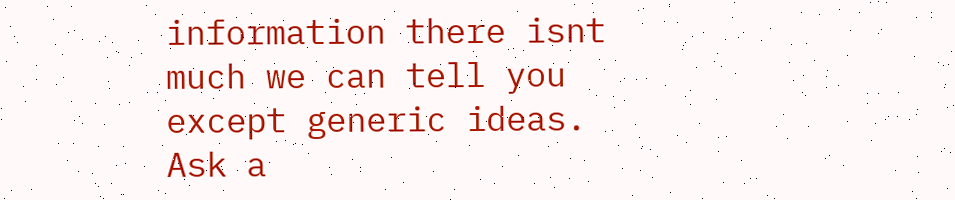information there isnt much we can tell you except generic ideas.
Ask a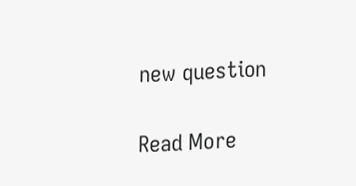new question

Read More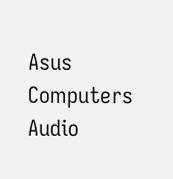Asus Computers Audio